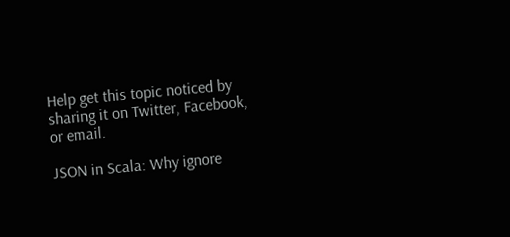Help get this topic noticed by sharing it on Twitter, Facebook, or email.

JSON in Scala: Why ignore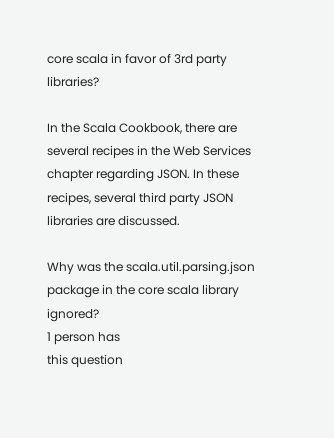core scala in favor of 3rd party libraries?

In the Scala Cookbook, there are several recipes in the Web Services chapter regarding JSON. In these recipes, several third party JSON libraries are discussed.

Why was the scala.util.parsing.json package in the core scala library ignored?
1 person has
this question